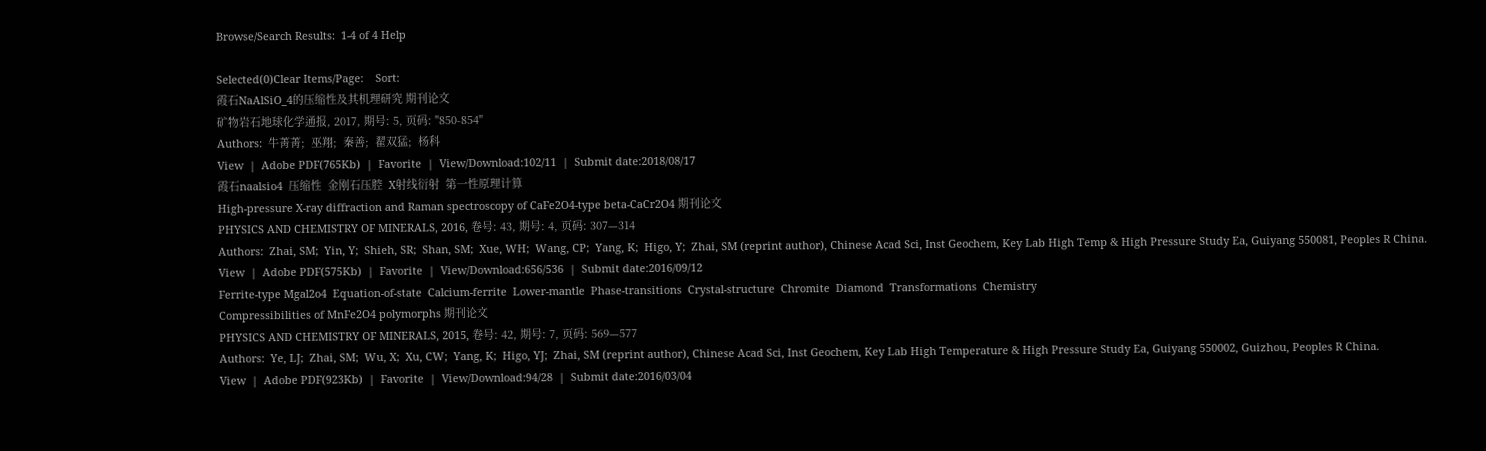Browse/Search Results:  1-4 of 4 Help

Selected(0)Clear Items/Page:    Sort:
霞石NaAlSiO_4的压缩性及其机理研究 期刊论文
矿物岩石地球化学通报, 2017, 期号: 5, 页码: "850-854"
Authors:  牛菁菁;  巫翔;  秦善;  翟双猛;  杨科
View  |  Adobe PDF(765Kb)  |  Favorite  |  View/Download:102/11  |  Submit date:2018/08/17
霞石naalsio4  压缩性  金刚石压腔  X射线衍射  第一性原理计算
High-pressure X-ray diffraction and Raman spectroscopy of CaFe2O4-type beta-CaCr2O4 期刊论文
PHYSICS AND CHEMISTRY OF MINERALS, 2016, 卷号: 43, 期号: 4, 页码: 307—314
Authors:  Zhai, SM;  Yin, Y;  Shieh, SR;  Shan, SM;  Xue, WH;  Wang, CP;  Yang, K;  Higo, Y;  Zhai, SM (reprint author), Chinese Acad Sci, Inst Geochem, Key Lab High Temp & High Pressure Study Ea, Guiyang 550081, Peoples R China.
View  |  Adobe PDF(575Kb)  |  Favorite  |  View/Download:656/536  |  Submit date:2016/09/12
Ferrite-type Mgal2o4  Equation-of-state  Calcium-ferrite  Lower-mantle  Phase-transitions  Crystal-structure  Chromite  Diamond  Transformations  Chemistry
Compressibilities of MnFe2O4 polymorphs 期刊论文
PHYSICS AND CHEMISTRY OF MINERALS, 2015, 卷号: 42, 期号: 7, 页码: 569—577
Authors:  Ye, LJ;  Zhai, SM;  Wu, X;  Xu, CW;  Yang, K;  Higo, YJ;  Zhai, SM (reprint author), Chinese Acad Sci, Inst Geochem, Key Lab High Temperature & High Pressure Study Ea, Guiyang 550002, Guizhou, Peoples R China.
View  |  Adobe PDF(923Kb)  |  Favorite  |  View/Download:94/28  |  Submit date:2016/03/04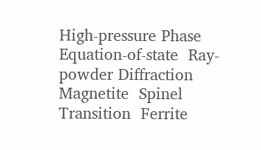High-pressure Phase  Equation-of-state  Ray-powder Diffraction  Magnetite  Spinel  Transition  Ferrite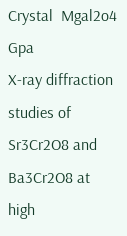Crystal  Mgal2o4  Gpa
X-ray diffraction studies of Sr3Cr2O8 and Ba3Cr2O8 at high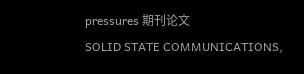pressures 期刊论文
SOLID STATE COMMUNICATIONS,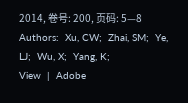2014, 卷号: 200, 页码: 5—8
Authors:  Xu, CW;  Zhai, SM;  Ye, LJ;  Wu, X;  Yang, K;
View  |  Adobe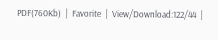PDF(760Kb)  |  Favorite  |  View/Download:122/44  |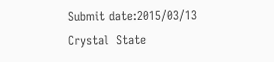Submit date:2015/03/13
Crystal  State